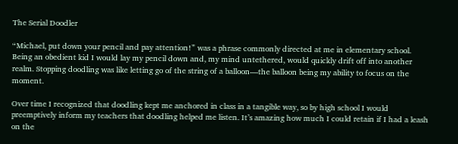The Serial Doodler

“Michael, put down your pencil and pay attention!” was a phrase commonly directed at me in elementary school. Being an obedient kid I would lay my pencil down and, my mind untethered, would quickly drift off into another realm. Stopping doodling was like letting go of the string of a balloon—the balloon being my ability to focus on the moment.

Over time I recognized that doodling kept me anchored in class in a tangible way, so by high school I would preemptively inform my teachers that doodling helped me listen. It’s amazing how much I could retain if I had a leash on the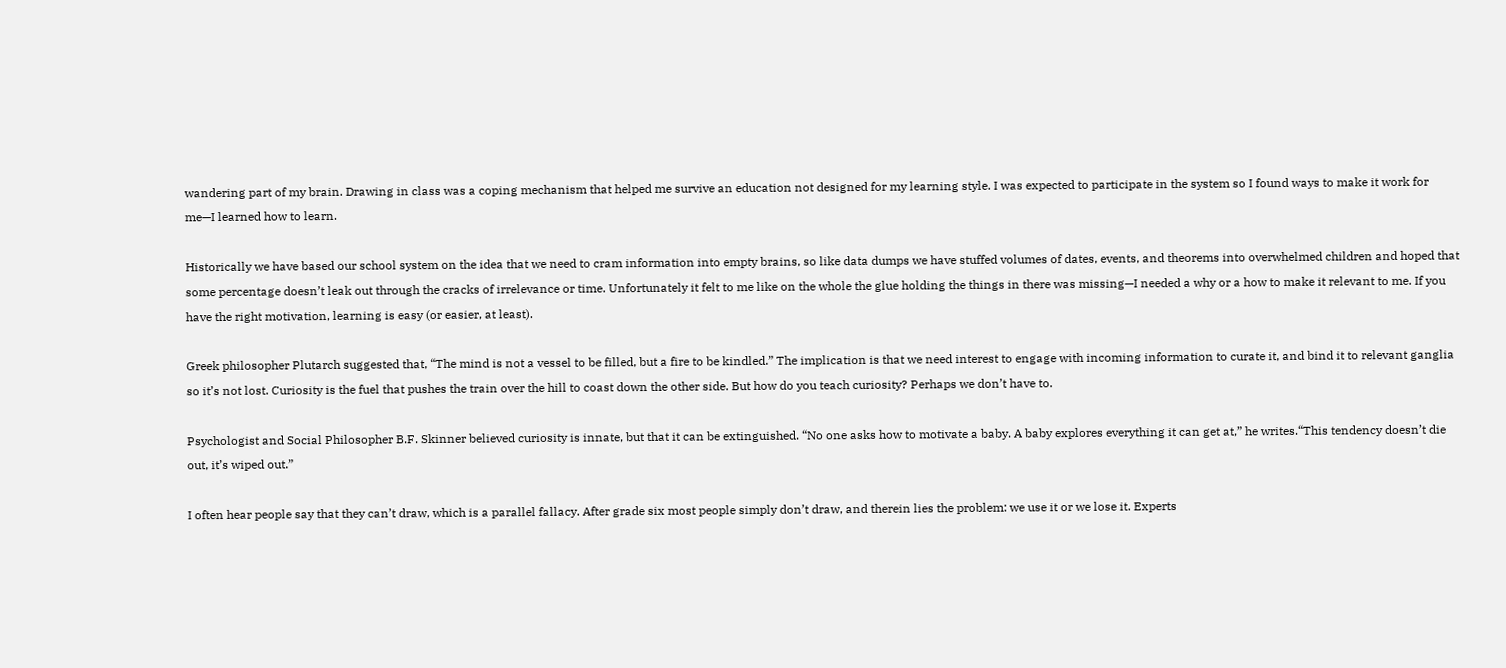wandering part of my brain. Drawing in class was a coping mechanism that helped me survive an education not designed for my learning style. I was expected to participate in the system so I found ways to make it work for me—I learned how to learn.

Historically we have based our school system on the idea that we need to cram information into empty brains, so like data dumps we have stuffed volumes of dates, events, and theorems into overwhelmed children and hoped that some percentage doesn’t leak out through the cracks of irrelevance or time. Unfortunately it felt to me like on the whole the glue holding the things in there was missing—I needed a why or a how to make it relevant to me. If you have the right motivation, learning is easy (or easier, at least).

Greek philosopher Plutarch suggested that, “The mind is not a vessel to be filled, but a fire to be kindled.” The implication is that we need interest to engage with incoming information to curate it, and bind it to relevant ganglia so it’s not lost. Curiosity is the fuel that pushes the train over the hill to coast down the other side. But how do you teach curiosity? Perhaps we don’t have to.

Psychologist and Social Philosopher B.F. Skinner believed curiosity is innate, but that it can be extinguished. “No one asks how to motivate a baby. A baby explores everything it can get at,” he writes.“This tendency doesn’t die out, it’s wiped out.”

I often hear people say that they can’t draw, which is a parallel fallacy. After grade six most people simply don’t draw, and therein lies the problem: we use it or we lose it. Experts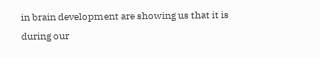in brain development are showing us that it is during our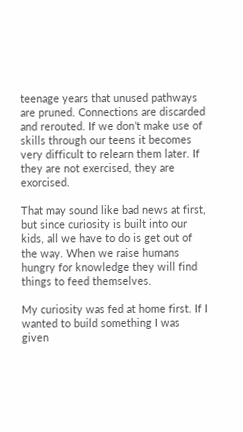teenage years that unused pathways are pruned. Connections are discarded and rerouted. If we don’t make use of skills through our teens it becomes very difficult to relearn them later. If they are not exercised, they are exorcised.

That may sound like bad news at first, but since curiosity is built into our kids, all we have to do is get out of the way. When we raise humans hungry for knowledge they will find things to feed themselves.

My curiosity was fed at home first. If I wanted to build something I was given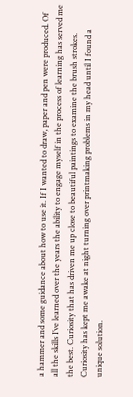a hammer and some guidance about how to use it. If I wanted to draw, paper and pen were produced. Of all the skills I’ve learned over the years the ability to engage myself in the process of learning has served me the best. Curiosity that has driven me up close to beautiful paintings to examine the brush strokes. Curiosity has kept me awake at night turning over printmaking problems in my head until I found a unique solution.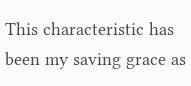This characteristic has been my saving grace as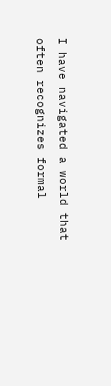I have navigated a world that often recognizes formal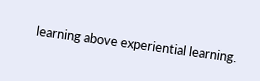learning above experiential learning.